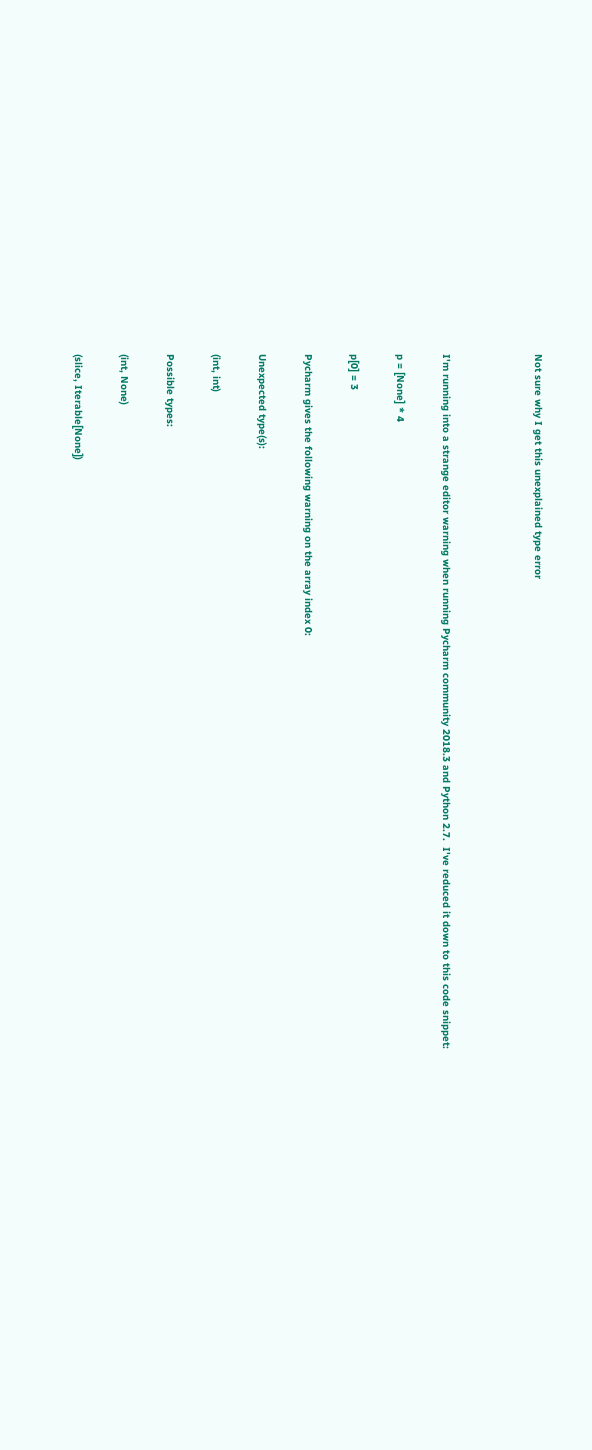Not sure why I get this unexplained type error



I'm running into a strange editor warning when running Pycharm community 2018.3 and Python 2.7.  I've reduced it down to this code snippet:

p = [None] * 4

p[0] = 3

Pycharm gives the following warning on the array index 0:

Unexpected type(s):

(int, int)

Possible types:

(int, None)

(slice, Iterable[None])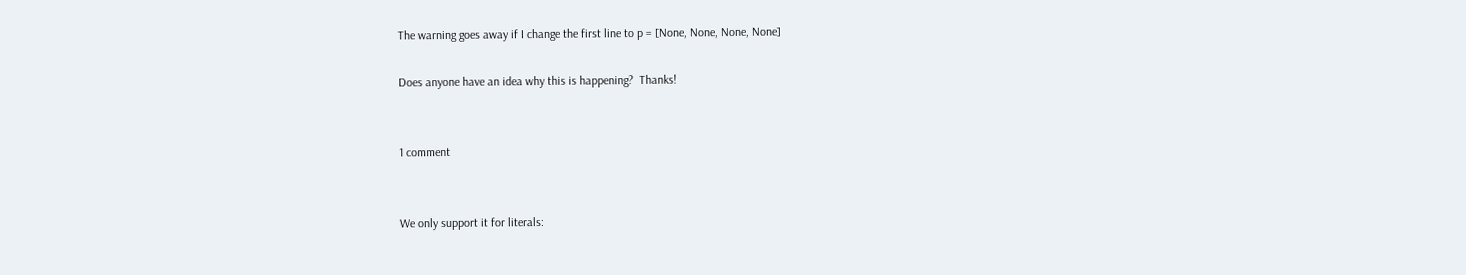The warning goes away if I change the first line to p = [None, None, None, None]

Does anyone have an idea why this is happening?  Thanks!


1 comment


We only support it for literals: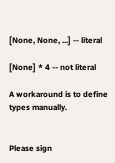[None, None, ...] -- literal

[None] * 4 -- not literal

A workaround is to define types manually.


Please sign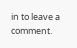in to leave a comment.